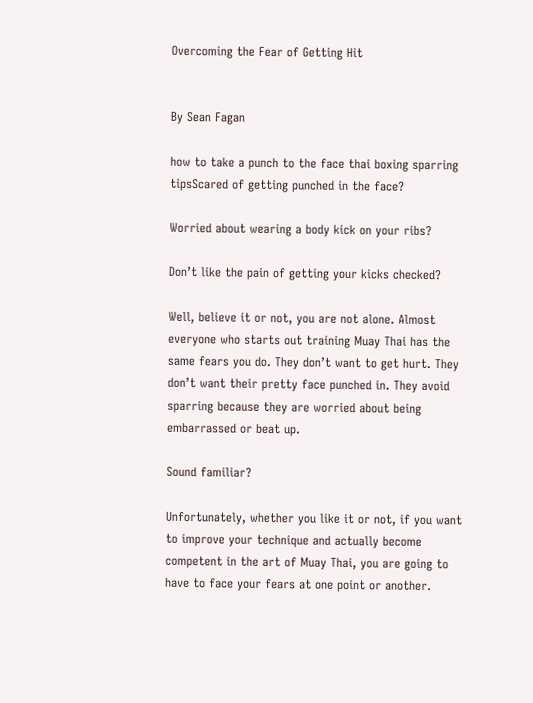Overcoming the Fear of Getting Hit


By Sean Fagan

how to take a punch to the face thai boxing sparring tipsScared of getting punched in the face?

Worried about wearing a body kick on your ribs?

Don’t like the pain of getting your kicks checked?

Well, believe it or not, you are not alone. Almost everyone who starts out training Muay Thai has the same fears you do. They don’t want to get hurt. They don’t want their pretty face punched in. They avoid sparring because they are worried about being embarrassed or beat up.

Sound familiar?

Unfortunately, whether you like it or not, if you want to improve your technique and actually become competent in the art of Muay Thai, you are going to have to face your fears at one point or another.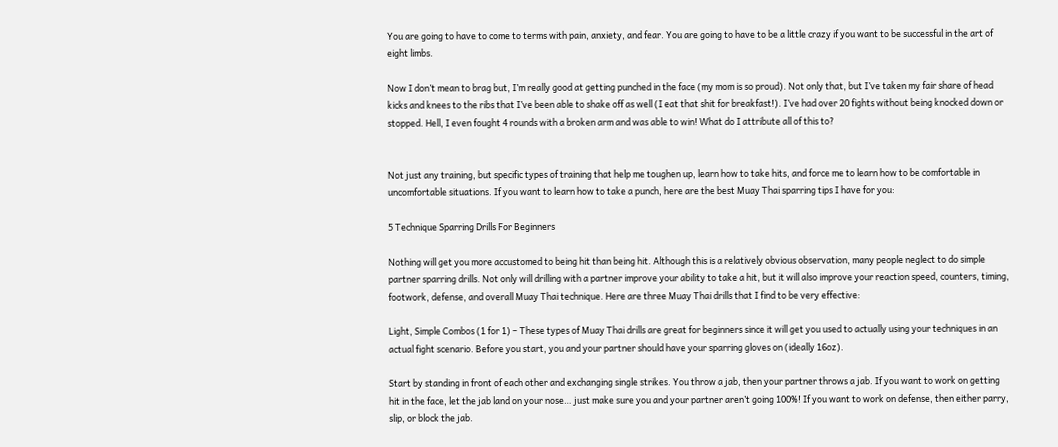You are going to have to come to terms with pain, anxiety, and fear. You are going to have to be a little crazy if you want to be successful in the art of eight limbs.

Now I don’t mean to brag but, I’m really good at getting punched in the face (my mom is so proud). Not only that, but I’ve taken my fair share of head kicks and knees to the ribs that I’ve been able to shake off as well (I eat that shit for breakfast!). I’ve had over 20 fights without being knocked down or stopped. Hell, I even fought 4 rounds with a broken arm and was able to win! What do I attribute all of this to?


Not just any training, but specific types of training that help me toughen up, learn how to take hits, and force me to learn how to be comfortable in uncomfortable situations. If you want to learn how to take a punch, here are the best Muay Thai sparring tips I have for you:

5 Technique Sparring Drills For Beginners

Nothing will get you more accustomed to being hit than being hit. Although this is a relatively obvious observation, many people neglect to do simple partner sparring drills. Not only will drilling with a partner improve your ability to take a hit, but it will also improve your reaction speed, counters, timing, footwork, defense, and overall Muay Thai technique. Here are three Muay Thai drills that I find to be very effective:

Light, Simple Combos (1 for 1) – These types of Muay Thai drills are great for beginners since it will get you used to actually using your techniques in an actual fight scenario. Before you start, you and your partner should have your sparring gloves on (ideally 16oz).

Start by standing in front of each other and exchanging single strikes. You throw a jab, then your partner throws a jab. If you want to work on getting hit in the face, let the jab land on your nose… just make sure you and your partner aren’t going 100%! If you want to work on defense, then either parry, slip, or block the jab.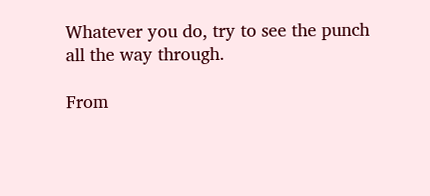Whatever you do, try to see the punch all the way through.

From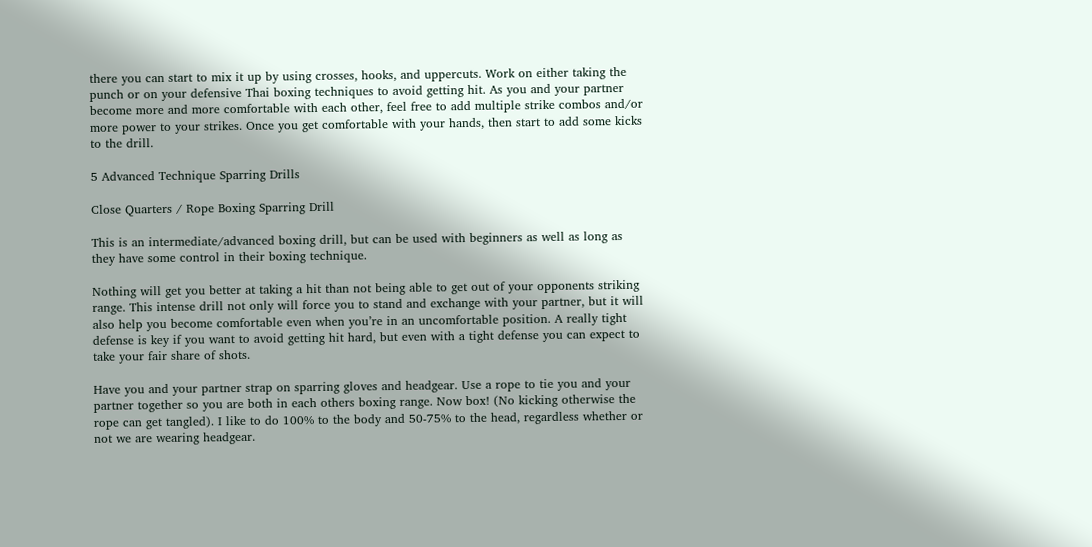there you can start to mix it up by using crosses, hooks, and uppercuts. Work on either taking the punch or on your defensive Thai boxing techniques to avoid getting hit. As you and your partner become more and more comfortable with each other, feel free to add multiple strike combos and/or more power to your strikes. Once you get comfortable with your hands, then start to add some kicks to the drill.

5 Advanced Technique Sparring Drills

Close Quarters / Rope Boxing Sparring Drill

This is an intermediate/advanced boxing drill, but can be used with beginners as well as long as they have some control in their boxing technique.

Nothing will get you better at taking a hit than not being able to get out of your opponents striking range. This intense drill not only will force you to stand and exchange with your partner, but it will also help you become comfortable even when you’re in an uncomfortable position. A really tight defense is key if you want to avoid getting hit hard, but even with a tight defense you can expect to take your fair share of shots.

Have you and your partner strap on sparring gloves and headgear. Use a rope to tie you and your partner together so you are both in each others boxing range. Now box! (No kicking otherwise the rope can get tangled). I like to do 100% to the body and 50-75% to the head, regardless whether or not we are wearing headgear.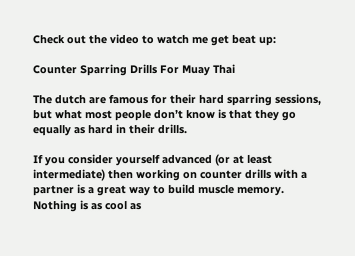Check out the video to watch me get beat up:

Counter Sparring Drills For Muay Thai

The dutch are famous for their hard sparring sessions, but what most people don’t know is that they go equally as hard in their drills.

If you consider yourself advanced (or at least intermediate) then working on counter drills with a partner is a great way to build muscle memory. Nothing is as cool as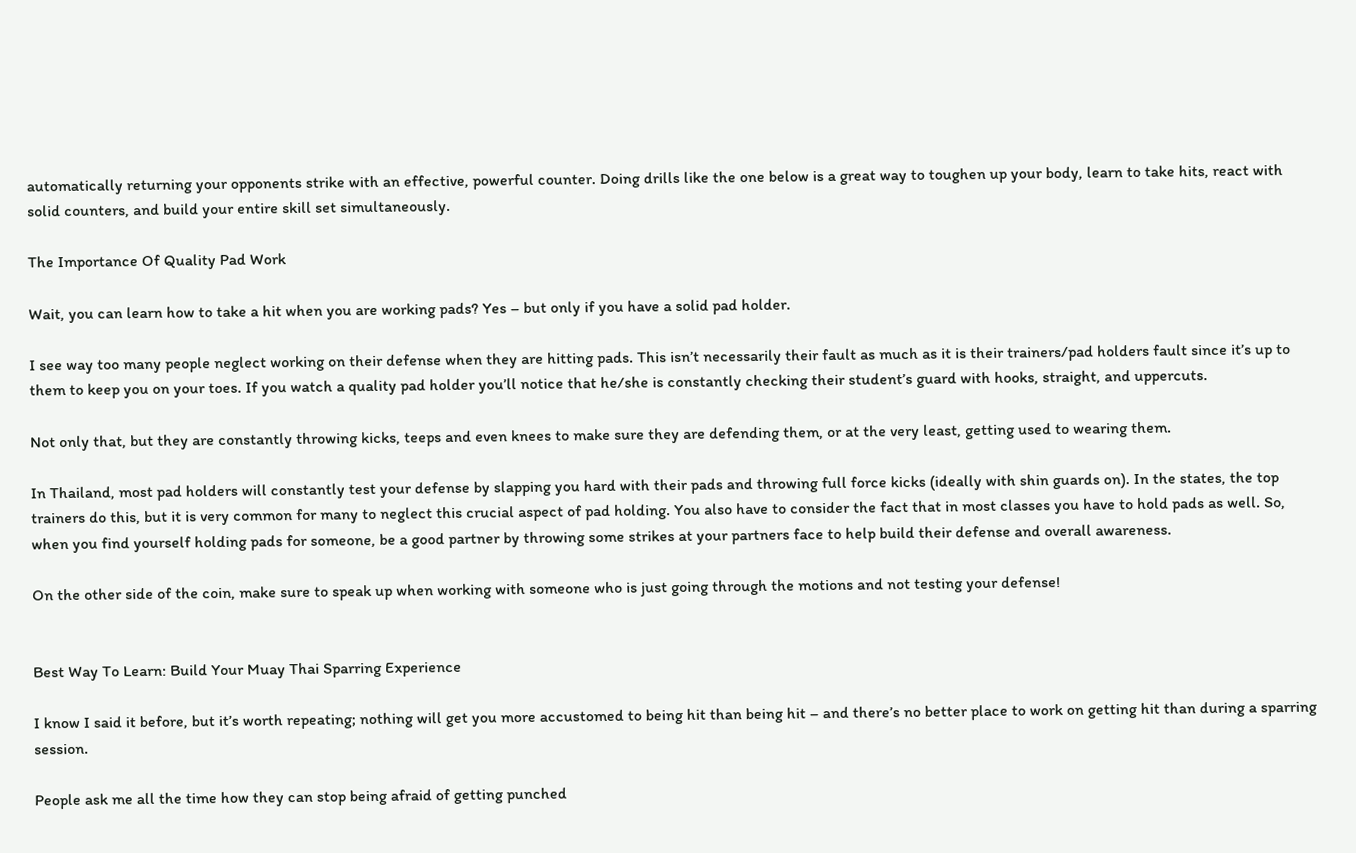automatically returning your opponents strike with an effective, powerful counter. Doing drills like the one below is a great way to toughen up your body, learn to take hits, react with solid counters, and build your entire skill set simultaneously.

The Importance Of Quality Pad Work

Wait, you can learn how to take a hit when you are working pads? Yes – but only if you have a solid pad holder.

I see way too many people neglect working on their defense when they are hitting pads. This isn’t necessarily their fault as much as it is their trainers/pad holders fault since it’s up to them to keep you on your toes. If you watch a quality pad holder you’ll notice that he/she is constantly checking their student’s guard with hooks, straight, and uppercuts.

Not only that, but they are constantly throwing kicks, teeps and even knees to make sure they are defending them, or at the very least, getting used to wearing them.

In Thailand, most pad holders will constantly test your defense by slapping you hard with their pads and throwing full force kicks (ideally with shin guards on). In the states, the top trainers do this, but it is very common for many to neglect this crucial aspect of pad holding. You also have to consider the fact that in most classes you have to hold pads as well. So, when you find yourself holding pads for someone, be a good partner by throwing some strikes at your partners face to help build their defense and overall awareness.

On the other side of the coin, make sure to speak up when working with someone who is just going through the motions and not testing your defense!


Best Way To Learn: Build Your Muay Thai Sparring Experience

I know I said it before, but it’s worth repeating; nothing will get you more accustomed to being hit than being hit – and there’s no better place to work on getting hit than during a sparring session.

People ask me all the time how they can stop being afraid of getting punched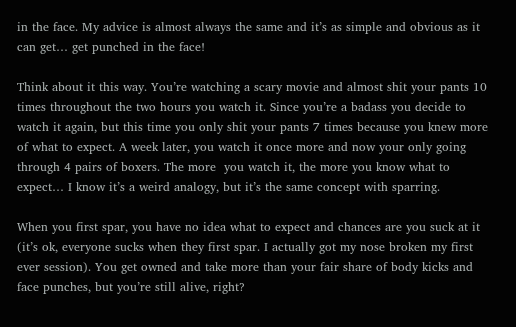in the face. My advice is almost always the same and it’s as simple and obvious as it can get… get punched in the face!

Think about it this way. You’re watching a scary movie and almost shit your pants 10 times throughout the two hours you watch it. Since you’re a badass you decide to watch it again, but this time you only shit your pants 7 times because you knew more of what to expect. A week later, you watch it once more and now your only going through 4 pairs of boxers. The more  you watch it, the more you know what to expect… I know it’s a weird analogy, but it’s the same concept with sparring.

When you first spar, you have no idea what to expect and chances are you suck at it (it’s ok, everyone sucks when they first spar. I actually got my nose broken my first ever session). You get owned and take more than your fair share of body kicks and face punches, but you’re still alive, right?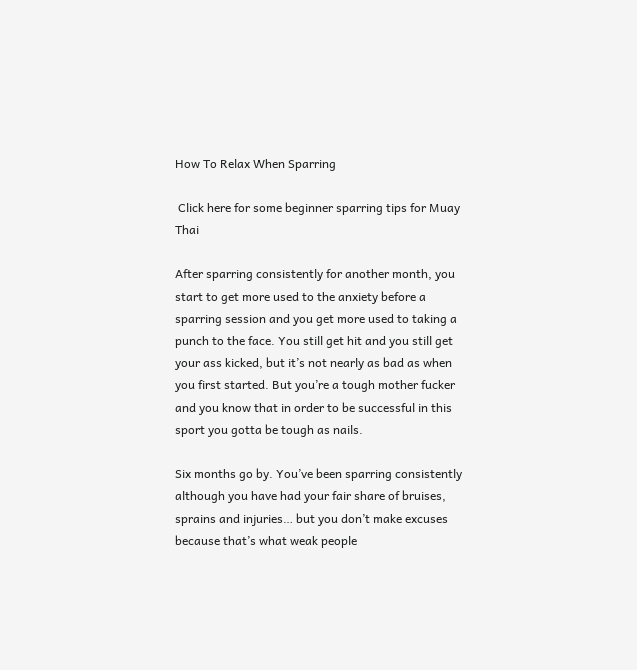How To Relax When Sparring

 Click here for some beginner sparring tips for Muay Thai

After sparring consistently for another month, you start to get more used to the anxiety before a sparring session and you get more used to taking a punch to the face. You still get hit and you still get your ass kicked, but it’s not nearly as bad as when you first started. But you’re a tough mother fucker and you know that in order to be successful in this sport you gotta be tough as nails.

Six months go by. You’ve been sparring consistently although you have had your fair share of bruises, sprains and injuries… but you don’t make excuses because that’s what weak people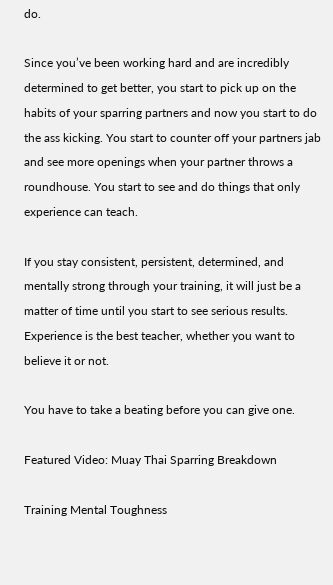do.

Since you’ve been working hard and are incredibly determined to get better, you start to pick up on the habits of your sparring partners and now you start to do the ass kicking. You start to counter off your partners jab and see more openings when your partner throws a roundhouse. You start to see and do things that only experience can teach.

If you stay consistent, persistent, determined, and mentally strong through your training, it will just be a matter of time until you start to see serious results. Experience is the best teacher, whether you want to believe it or not.

You have to take a beating before you can give one.

Featured Video: Muay Thai Sparring Breakdown

Training Mental Toughness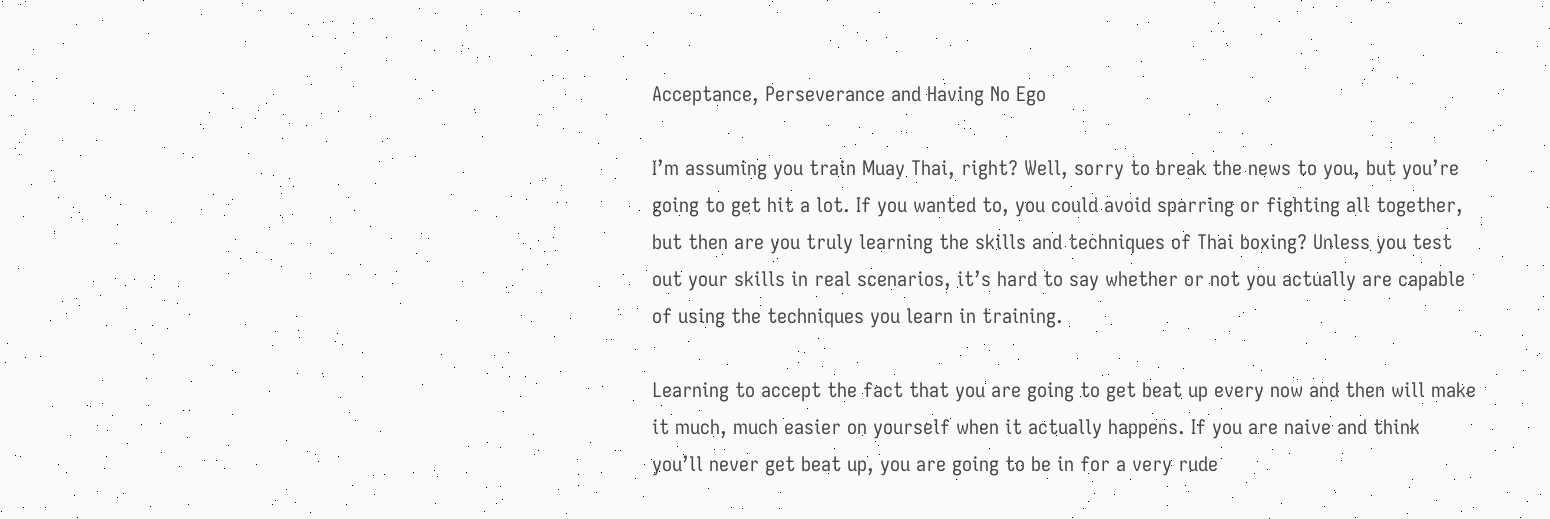Acceptance, Perseverance and Having No Ego

I’m assuming you train Muay Thai, right? Well, sorry to break the news to you, but you’re going to get hit a lot. If you wanted to, you could avoid sparring or fighting all together, but then are you truly learning the skills and techniques of Thai boxing? Unless you test out your skills in real scenarios, it’s hard to say whether or not you actually are capable of using the techniques you learn in training.

Learning to accept the fact that you are going to get beat up every now and then will make it much, much easier on yourself when it actually happens. If you are naive and think you’ll never get beat up, you are going to be in for a very rude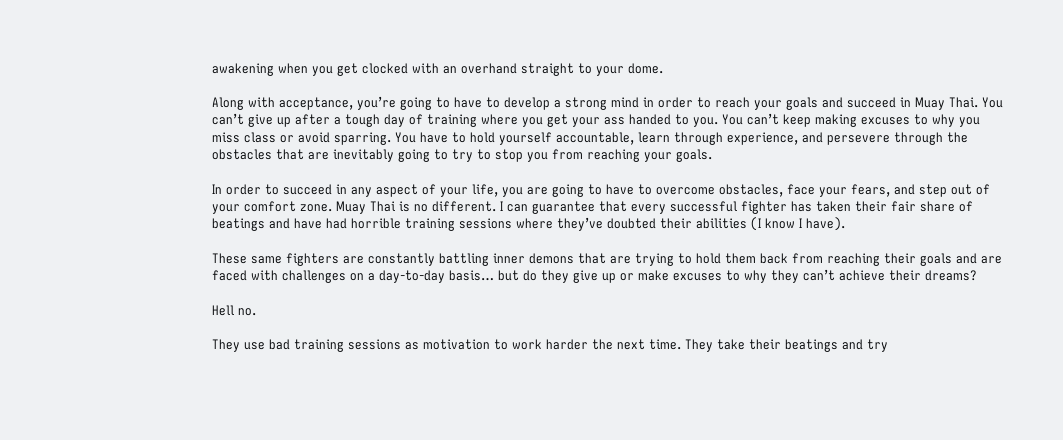awakening when you get clocked with an overhand straight to your dome.

Along with acceptance, you’re going to have to develop a strong mind in order to reach your goals and succeed in Muay Thai. You can’t give up after a tough day of training where you get your ass handed to you. You can’t keep making excuses to why you miss class or avoid sparring. You have to hold yourself accountable, learn through experience, and persevere through the obstacles that are inevitably going to try to stop you from reaching your goals.

In order to succeed in any aspect of your life, you are going to have to overcome obstacles, face your fears, and step out of your comfort zone. Muay Thai is no different. I can guarantee that every successful fighter has taken their fair share of beatings and have had horrible training sessions where they’ve doubted their abilities (I know I have).

These same fighters are constantly battling inner demons that are trying to hold them back from reaching their goals and are faced with challenges on a day-to-day basis… but do they give up or make excuses to why they can’t achieve their dreams?

Hell no.

They use bad training sessions as motivation to work harder the next time. They take their beatings and try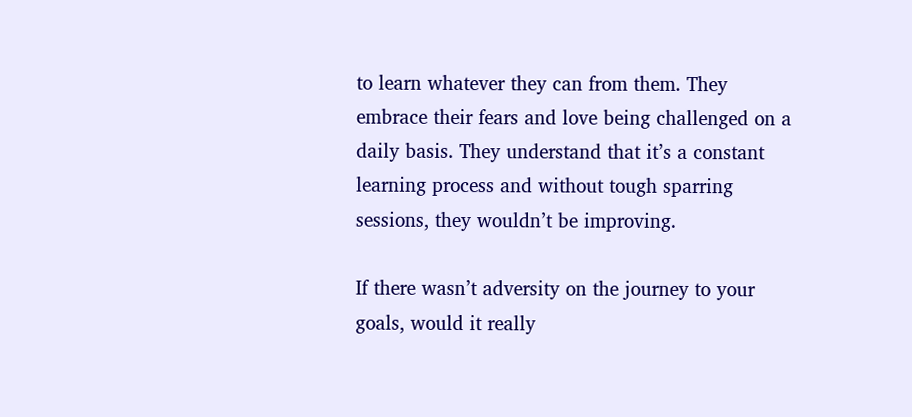to learn whatever they can from them. They embrace their fears and love being challenged on a daily basis. They understand that it’s a constant learning process and without tough sparring sessions, they wouldn’t be improving.

If there wasn’t adversity on the journey to your goals, would it really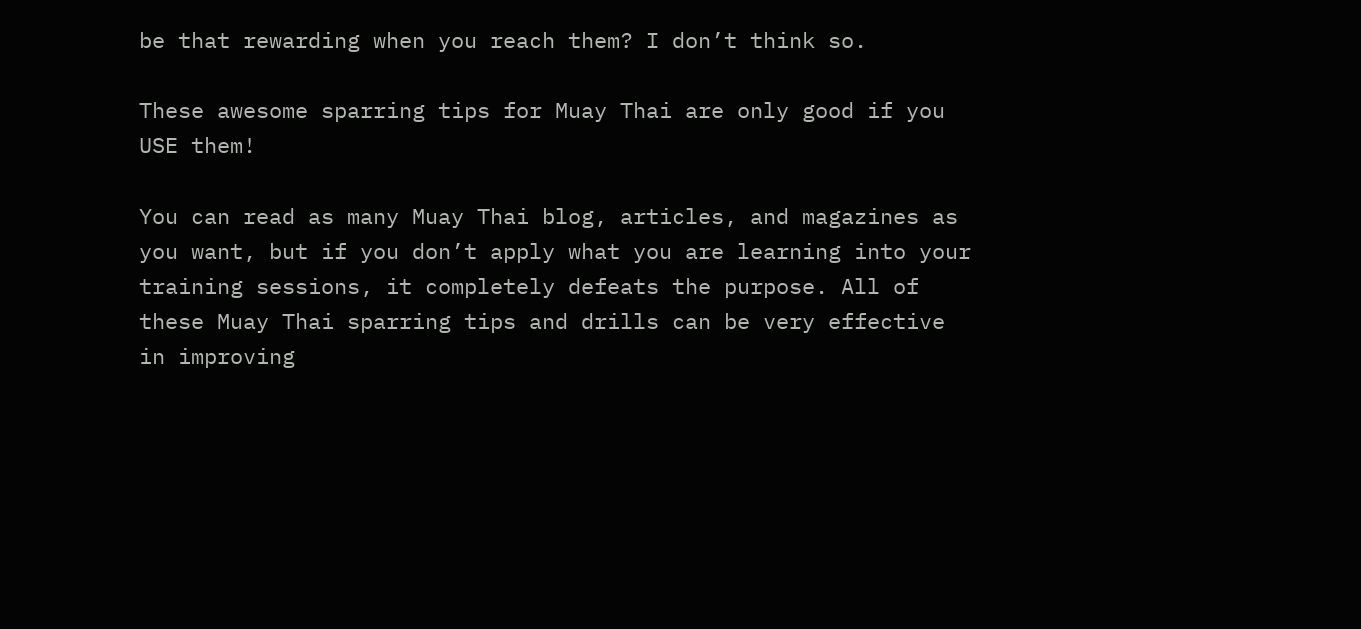be that rewarding when you reach them? I don’t think so.

These awesome sparring tips for Muay Thai are only good if you USE them!

You can read as many Muay Thai blog, articles, and magazines as you want, but if you don’t apply what you are learning into your training sessions, it completely defeats the purpose. All of these Muay Thai sparring tips and drills can be very effective in improving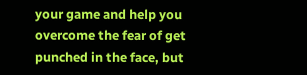your game and help you overcome the fear of get punched in the face, but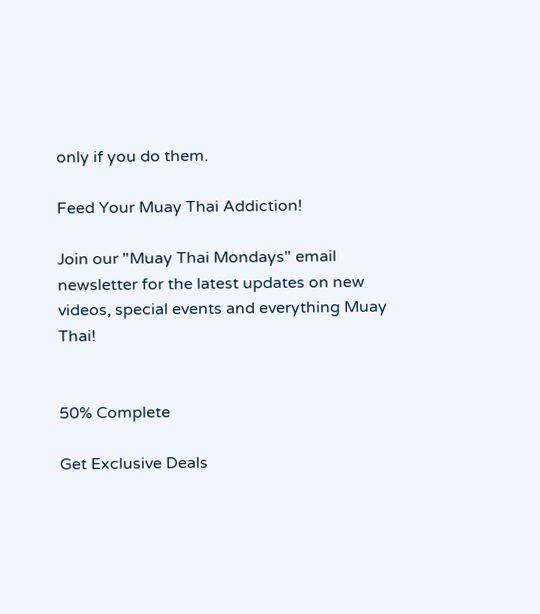only if you do them.

Feed Your Muay Thai Addiction!

Join our "Muay Thai Mondays" email newsletter for the latest updates on new videos, special events and everything Muay Thai!


50% Complete

Get Exclusive Deals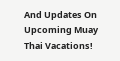And Updates On Upcoming Muay Thai Vacations!